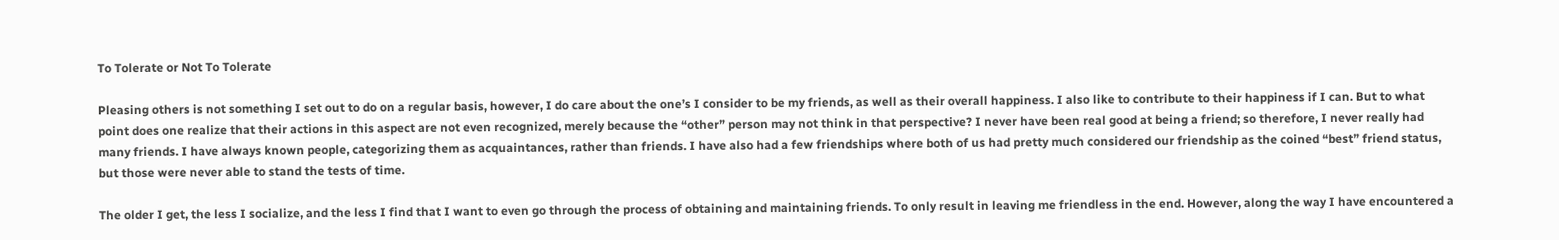To Tolerate or Not To Tolerate

Pleasing others is not something I set out to do on a regular basis, however, I do care about the one’s I consider to be my friends, as well as their overall happiness. I also like to contribute to their happiness if I can. But to what point does one realize that their actions in this aspect are not even recognized, merely because the “other” person may not think in that perspective? I never have been real good at being a friend; so therefore, I never really had many friends. I have always known people, categorizing them as acquaintances, rather than friends. I have also had a few friendships where both of us had pretty much considered our friendship as the coined “best” friend status, but those were never able to stand the tests of time.

The older I get, the less I socialize, and the less I find that I want to even go through the process of obtaining and maintaining friends. To only result in leaving me friendless in the end. However, along the way I have encountered a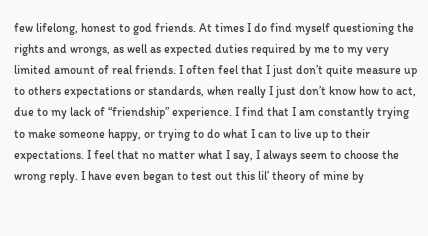few lifelong, honest to god friends. At times I do find myself questioning the rights and wrongs, as well as expected duties required by me to my very limited amount of real friends. I often feel that I just don’t quite measure up to others expectations or standards, when really I just don’t know how to act, due to my lack of “friendship” experience. I find that I am constantly trying to make someone happy, or trying to do what I can to live up to their expectations. I feel that no matter what I say, I always seem to choose the wrong reply. I have even began to test out this lil’ theory of mine by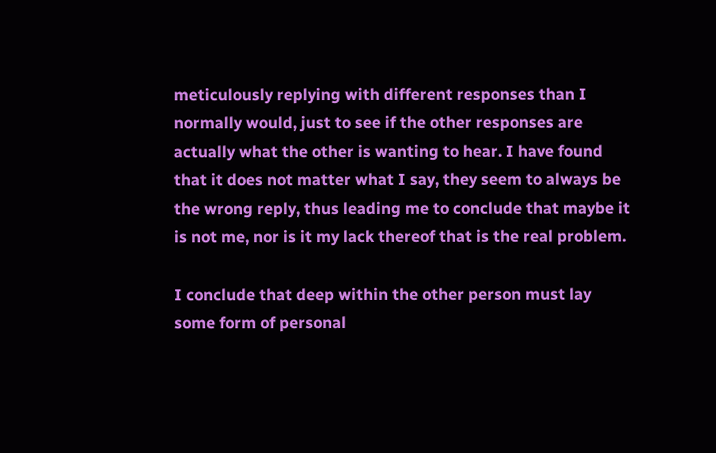meticulously replying with different responses than I normally would, just to see if the other responses are actually what the other is wanting to hear. I have found that it does not matter what I say, they seem to always be the wrong reply, thus leading me to conclude that maybe it is not me, nor is it my lack thereof that is the real problem.

I conclude that deep within the other person must lay some form of personal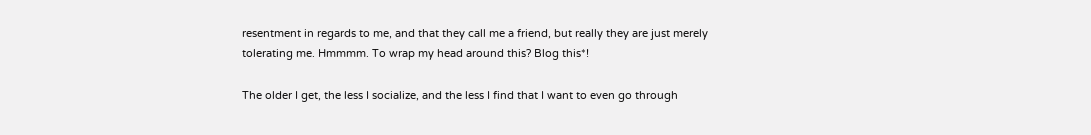resentment in regards to me, and that they call me a friend, but really they are just merely tolerating me. Hmmmm. To wrap my head around this? Blog this*!

The older I get, the less I socialize, and the less I find that I want to even go through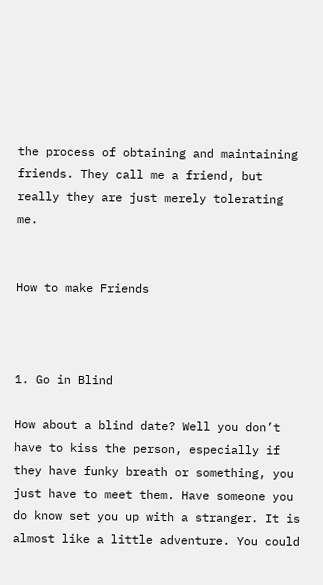the process of obtaining and maintaining friends. They call me a friend, but really they are just merely tolerating me.


How to make Friends



1. Go in Blind

How about a blind date? Well you don’t have to kiss the person, especially if they have funky breath or something, you just have to meet them. Have someone you do know set you up with a stranger. It is almost like a little adventure. You could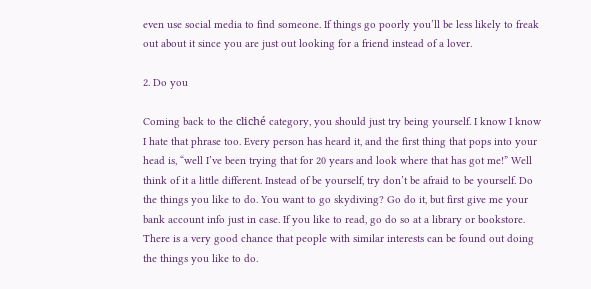even use social media to find someone. If things go poorly you’ll be less likely to freak out about it since you are just out looking for a friend instead of a lover.

2. Do you

Coming back to the cliché category, you should just try being yourself. I know I know I hate that phrase too. Every person has heard it, and the first thing that pops into your head is, “well I’ve been trying that for 20 years and look where that has got me!” Well think of it a little different. Instead of be yourself, try don’t be afraid to be yourself. Do the things you like to do. You want to go skydiving? Go do it, but first give me your bank account info just in case. If you like to read, go do so at a library or bookstore. There is a very good chance that people with similar interests can be found out doing the things you like to do.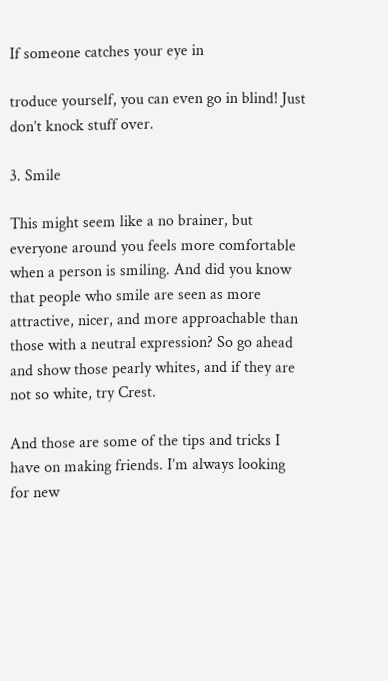If someone catches your eye in

troduce yourself, you can even go in blind! Just don’t knock stuff over.

3. Smile

This might seem like a no brainer, but everyone around you feels more comfortable when a person is smiling. And did you know that people who smile are seen as more attractive, nicer, and more approachable than those with a neutral expression? So go ahead and show those pearly whites, and if they are not so white, try Crest.

And those are some of the tips and tricks I have on making friends. I’m always looking for new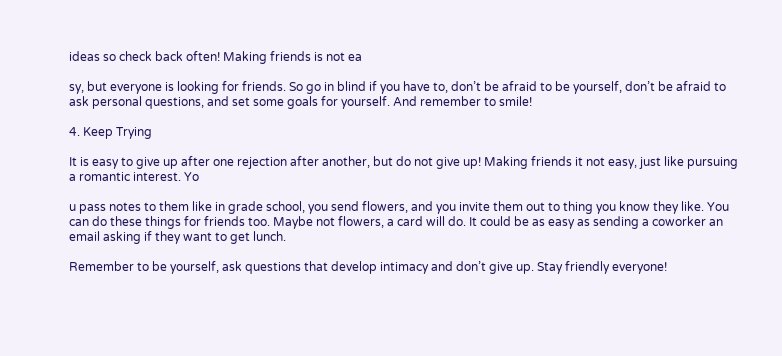ideas so check back often! Making friends is not ea

sy, but everyone is looking for friends. So go in blind if you have to, don’t be afraid to be yourself, don’t be afraid to ask personal questions, and set some goals for yourself. And remember to smile!

4. Keep Trying

It is easy to give up after one rejection after another, but do not give up! Making friends it not easy, just like pursuing a romantic interest. Yo

u pass notes to them like in grade school, you send flowers, and you invite them out to thing you know they like. You can do these things for friends too. Maybe not flowers, a card will do. It could be as easy as sending a coworker an email asking if they want to get lunch.

Remember to be yourself, ask questions that develop intimacy and don’t give up. Stay friendly everyone!